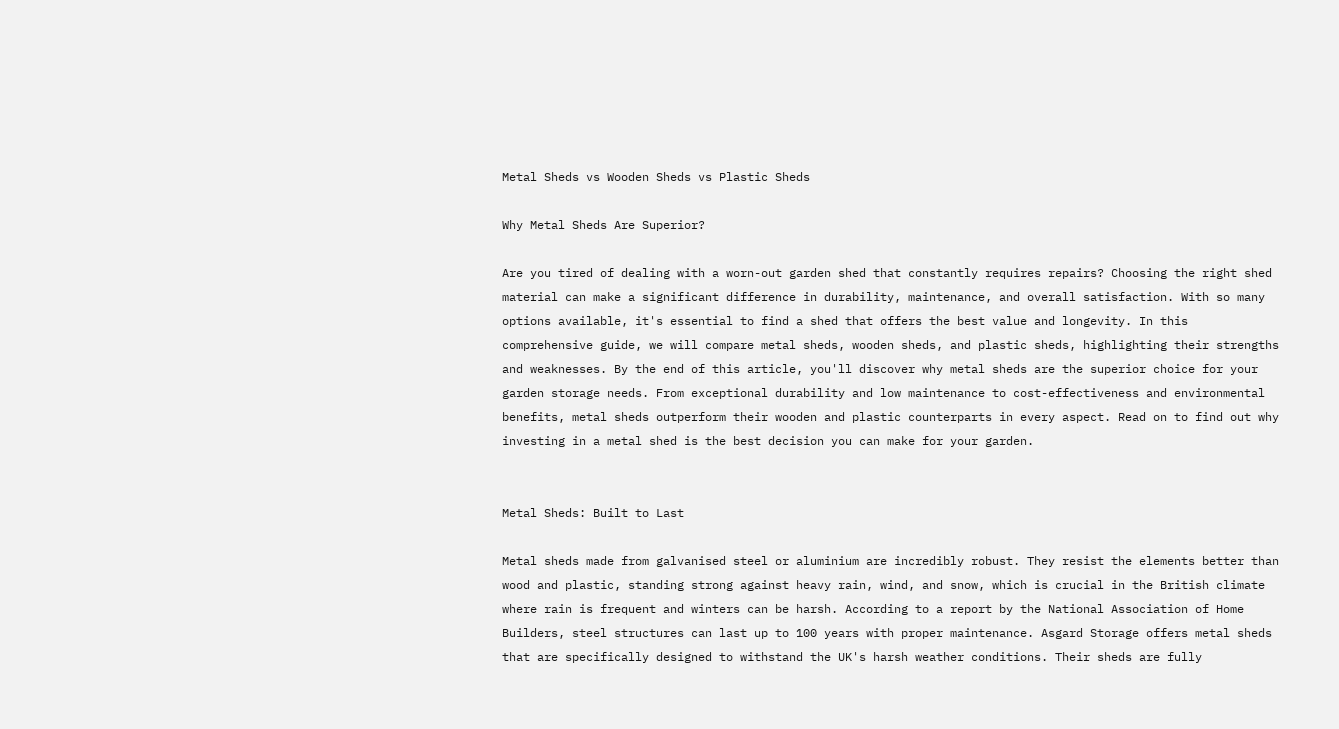Metal Sheds vs Wooden Sheds vs Plastic Sheds

Why Metal Sheds Are Superior?

Are you tired of dealing with a worn-out garden shed that constantly requires repairs? Choosing the right shed material can make a significant difference in durability, maintenance, and overall satisfaction. With so many options available, it's essential to find a shed that offers the best value and longevity. In this comprehensive guide, we will compare metal sheds, wooden sheds, and plastic sheds, highlighting their strengths and weaknesses. By the end of this article, you'll discover why metal sheds are the superior choice for your garden storage needs. From exceptional durability and low maintenance to cost-effectiveness and environmental benefits, metal sheds outperform their wooden and plastic counterparts in every aspect. Read on to find out why investing in a metal shed is the best decision you can make for your garden.


Metal Sheds: Built to Last

Metal sheds made from galvanised steel or aluminium are incredibly robust. They resist the elements better than wood and plastic, standing strong against heavy rain, wind, and snow, which is crucial in the British climate where rain is frequent and winters can be harsh. According to a report by the National Association of Home Builders, steel structures can last up to 100 years with proper maintenance. Asgard Storage offers metal sheds that are specifically designed to withstand the UK's harsh weather conditions. Their sheds are fully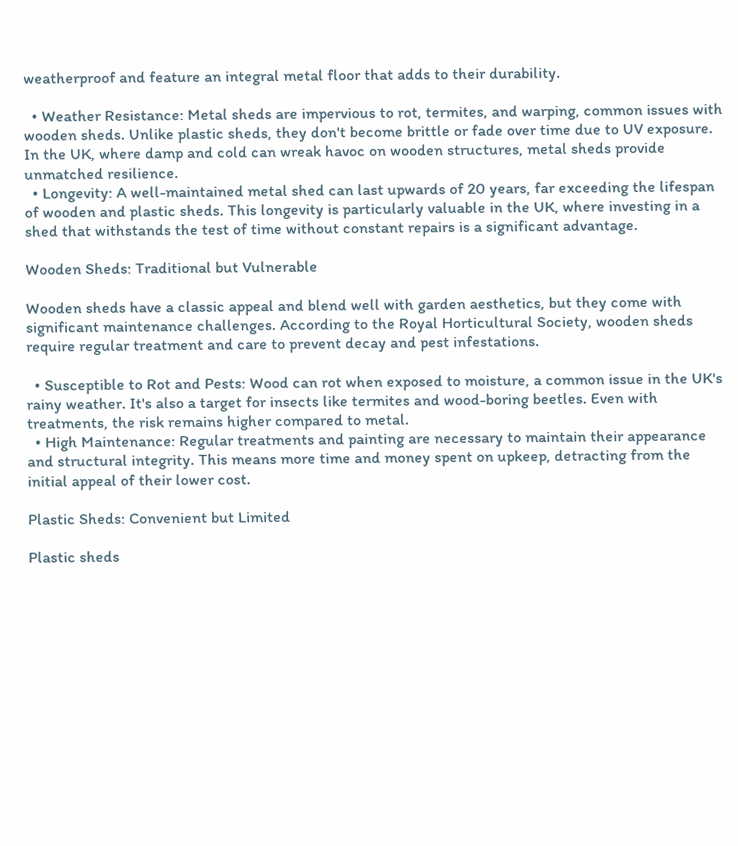weatherproof and feature an integral metal floor that adds to their durability.

  • Weather Resistance: Metal sheds are impervious to rot, termites, and warping, common issues with wooden sheds. Unlike plastic sheds, they don't become brittle or fade over time due to UV exposure. In the UK, where damp and cold can wreak havoc on wooden structures, metal sheds provide unmatched resilience.
  • Longevity: A well-maintained metal shed can last upwards of 20 years, far exceeding the lifespan of wooden and plastic sheds. This longevity is particularly valuable in the UK, where investing in a shed that withstands the test of time without constant repairs is a significant advantage.

Wooden Sheds: Traditional but Vulnerable

Wooden sheds have a classic appeal and blend well with garden aesthetics, but they come with significant maintenance challenges. According to the Royal Horticultural Society, wooden sheds require regular treatment and care to prevent decay and pest infestations.

  • Susceptible to Rot and Pests: Wood can rot when exposed to moisture, a common issue in the UK's rainy weather. It's also a target for insects like termites and wood-boring beetles. Even with treatments, the risk remains higher compared to metal.
  • High Maintenance: Regular treatments and painting are necessary to maintain their appearance and structural integrity. This means more time and money spent on upkeep, detracting from the initial appeal of their lower cost.

Plastic Sheds: Convenient but Limited

Plastic sheds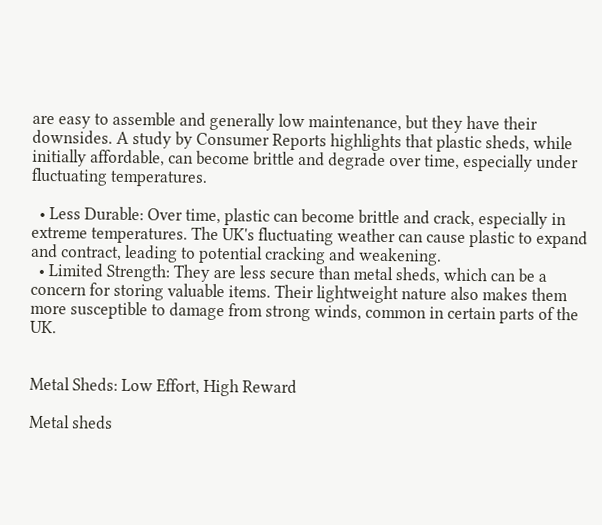are easy to assemble and generally low maintenance, but they have their downsides. A study by Consumer Reports highlights that plastic sheds, while initially affordable, can become brittle and degrade over time, especially under fluctuating temperatures.

  • Less Durable: Over time, plastic can become brittle and crack, especially in extreme temperatures. The UK's fluctuating weather can cause plastic to expand and contract, leading to potential cracking and weakening.
  • Limited Strength: They are less secure than metal sheds, which can be a concern for storing valuable items. Their lightweight nature also makes them more susceptible to damage from strong winds, common in certain parts of the UK.


Metal Sheds: Low Effort, High Reward

Metal sheds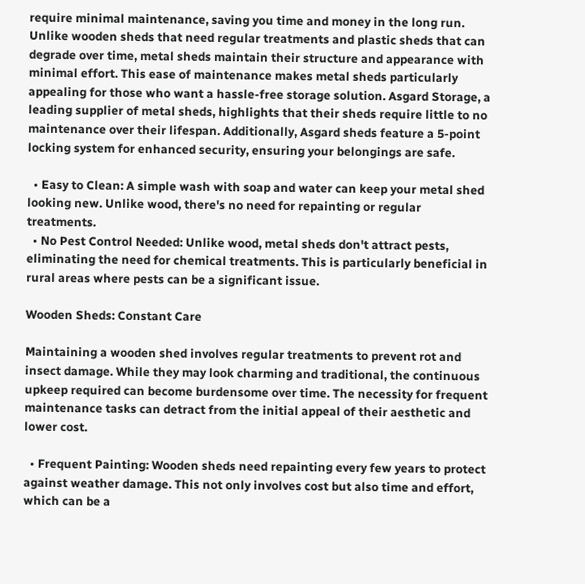require minimal maintenance, saving you time and money in the long run. Unlike wooden sheds that need regular treatments and plastic sheds that can degrade over time, metal sheds maintain their structure and appearance with minimal effort. This ease of maintenance makes metal sheds particularly appealing for those who want a hassle-free storage solution. Asgard Storage, a leading supplier of metal sheds, highlights that their sheds require little to no maintenance over their lifespan. Additionally, Asgard sheds feature a 5-point locking system for enhanced security, ensuring your belongings are safe.

  • Easy to Clean: A simple wash with soap and water can keep your metal shed looking new. Unlike wood, there's no need for repainting or regular treatments.
  • No Pest Control Needed: Unlike wood, metal sheds don't attract pests, eliminating the need for chemical treatments. This is particularly beneficial in rural areas where pests can be a significant issue.

Wooden Sheds: Constant Care

Maintaining a wooden shed involves regular treatments to prevent rot and insect damage. While they may look charming and traditional, the continuous upkeep required can become burdensome over time. The necessity for frequent maintenance tasks can detract from the initial appeal of their aesthetic and lower cost.

  • Frequent Painting: Wooden sheds need repainting every few years to protect against weather damage. This not only involves cost but also time and effort, which can be a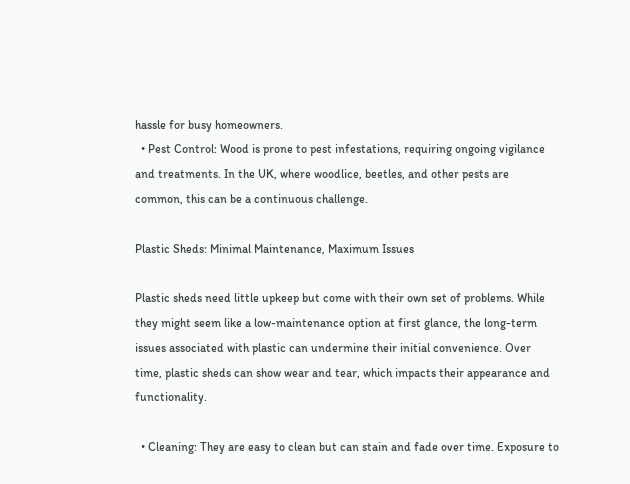hassle for busy homeowners.
  • Pest Control: Wood is prone to pest infestations, requiring ongoing vigilance and treatments. In the UK, where woodlice, beetles, and other pests are common, this can be a continuous challenge.

Plastic Sheds: Minimal Maintenance, Maximum Issues

Plastic sheds need little upkeep but come with their own set of problems. While they might seem like a low-maintenance option at first glance, the long-term issues associated with plastic can undermine their initial convenience. Over time, plastic sheds can show wear and tear, which impacts their appearance and functionality.

  • Cleaning: They are easy to clean but can stain and fade over time. Exposure to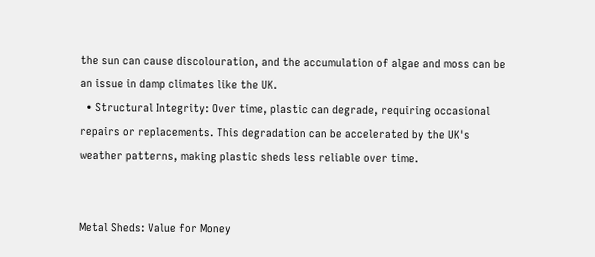the sun can cause discolouration, and the accumulation of algae and moss can be an issue in damp climates like the UK.
  • Structural Integrity: Over time, plastic can degrade, requiring occasional repairs or replacements. This degradation can be accelerated by the UK's weather patterns, making plastic sheds less reliable over time.


Metal Sheds: Value for Money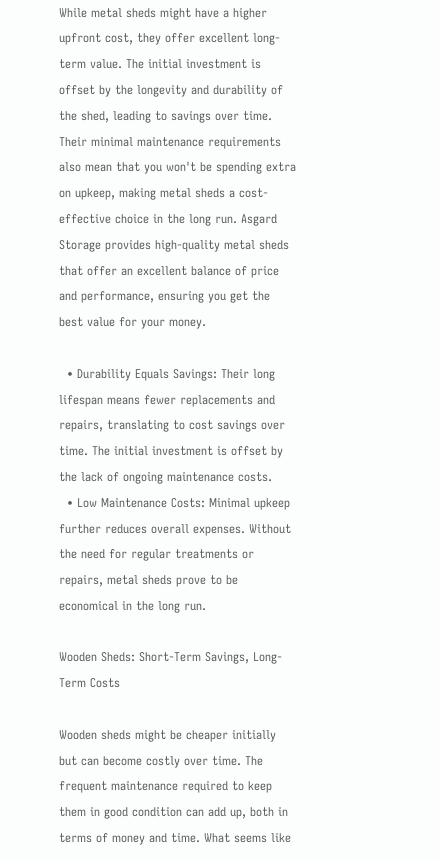While metal sheds might have a higher upfront cost, they offer excellent long-term value. The initial investment is offset by the longevity and durability of the shed, leading to savings over time. Their minimal maintenance requirements also mean that you won't be spending extra on upkeep, making metal sheds a cost-effective choice in the long run. Asgard Storage provides high-quality metal sheds that offer an excellent balance of price and performance, ensuring you get the best value for your money.

  • Durability Equals Savings: Their long lifespan means fewer replacements and repairs, translating to cost savings over time. The initial investment is offset by the lack of ongoing maintenance costs.
  • Low Maintenance Costs: Minimal upkeep further reduces overall expenses. Without the need for regular treatments or repairs, metal sheds prove to be economical in the long run.

Wooden Sheds: Short-Term Savings, Long-Term Costs

Wooden sheds might be cheaper initially but can become costly over time. The frequent maintenance required to keep them in good condition can add up, both in terms of money and time. What seems like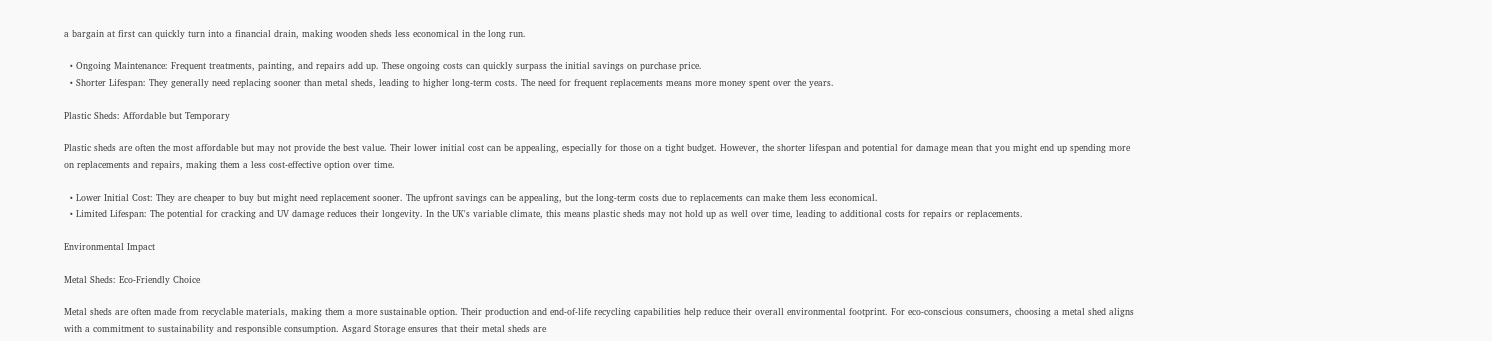a bargain at first can quickly turn into a financial drain, making wooden sheds less economical in the long run.

  • Ongoing Maintenance: Frequent treatments, painting, and repairs add up. These ongoing costs can quickly surpass the initial savings on purchase price.
  • Shorter Lifespan: They generally need replacing sooner than metal sheds, leading to higher long-term costs. The need for frequent replacements means more money spent over the years.

Plastic Sheds: Affordable but Temporary

Plastic sheds are often the most affordable but may not provide the best value. Their lower initial cost can be appealing, especially for those on a tight budget. However, the shorter lifespan and potential for damage mean that you might end up spending more on replacements and repairs, making them a less cost-effective option over time.

  • Lower Initial Cost: They are cheaper to buy but might need replacement sooner. The upfront savings can be appealing, but the long-term costs due to replacements can make them less economical.
  • Limited Lifespan: The potential for cracking and UV damage reduces their longevity. In the UK's variable climate, this means plastic sheds may not hold up as well over time, leading to additional costs for repairs or replacements.

Environmental Impact

Metal Sheds: Eco-Friendly Choice

Metal sheds are often made from recyclable materials, making them a more sustainable option. Their production and end-of-life recycling capabilities help reduce their overall environmental footprint. For eco-conscious consumers, choosing a metal shed aligns with a commitment to sustainability and responsible consumption. Asgard Storage ensures that their metal sheds are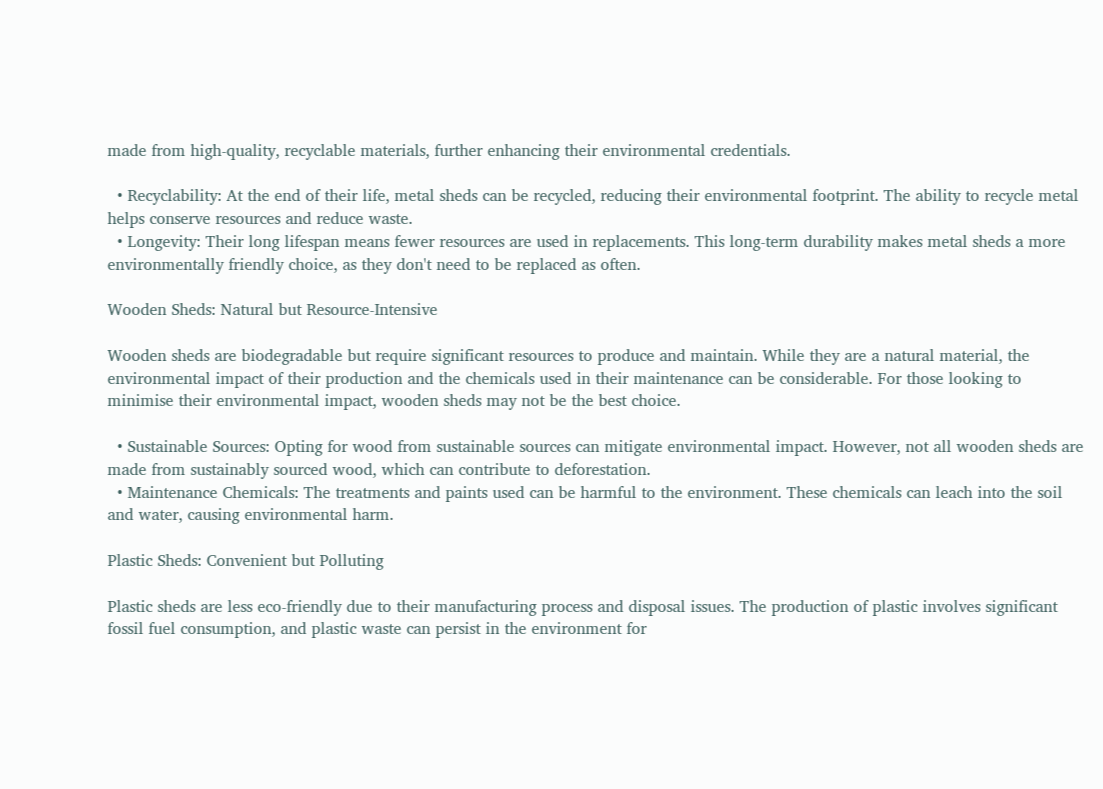made from high-quality, recyclable materials, further enhancing their environmental credentials.

  • Recyclability: At the end of their life, metal sheds can be recycled, reducing their environmental footprint. The ability to recycle metal helps conserve resources and reduce waste.
  • Longevity: Their long lifespan means fewer resources are used in replacements. This long-term durability makes metal sheds a more environmentally friendly choice, as they don't need to be replaced as often.

Wooden Sheds: Natural but Resource-Intensive

Wooden sheds are biodegradable but require significant resources to produce and maintain. While they are a natural material, the environmental impact of their production and the chemicals used in their maintenance can be considerable. For those looking to minimise their environmental impact, wooden sheds may not be the best choice.

  • Sustainable Sources: Opting for wood from sustainable sources can mitigate environmental impact. However, not all wooden sheds are made from sustainably sourced wood, which can contribute to deforestation.
  • Maintenance Chemicals: The treatments and paints used can be harmful to the environment. These chemicals can leach into the soil and water, causing environmental harm.

Plastic Sheds: Convenient but Polluting

Plastic sheds are less eco-friendly due to their manufacturing process and disposal issues. The production of plastic involves significant fossil fuel consumption, and plastic waste can persist in the environment for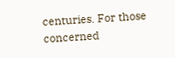centuries. For those concerned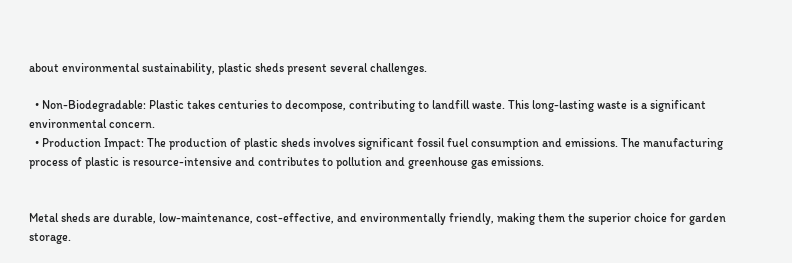about environmental sustainability, plastic sheds present several challenges.

  • Non-Biodegradable: Plastic takes centuries to decompose, contributing to landfill waste. This long-lasting waste is a significant environmental concern.
  • Production Impact: The production of plastic sheds involves significant fossil fuel consumption and emissions. The manufacturing process of plastic is resource-intensive and contributes to pollution and greenhouse gas emissions.


Metal sheds are durable, low-maintenance, cost-effective, and environmentally friendly, making them the superior choice for garden storage.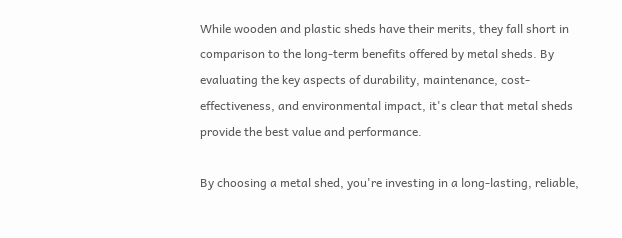While wooden and plastic sheds have their merits, they fall short in comparison to the long-term benefits offered by metal sheds. By evaluating the key aspects of durability, maintenance, cost-effectiveness, and environmental impact, it's clear that metal sheds provide the best value and performance.

By choosing a metal shed, you're investing in a long-lasting, reliable,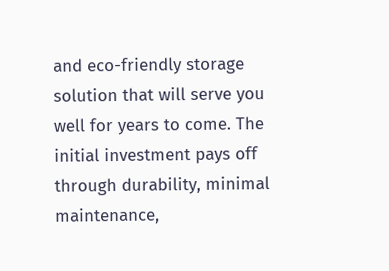and eco-friendly storage solution that will serve you well for years to come. The initial investment pays off through durability, minimal maintenance,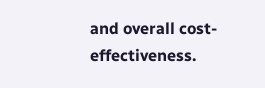and overall cost-effectiveness.